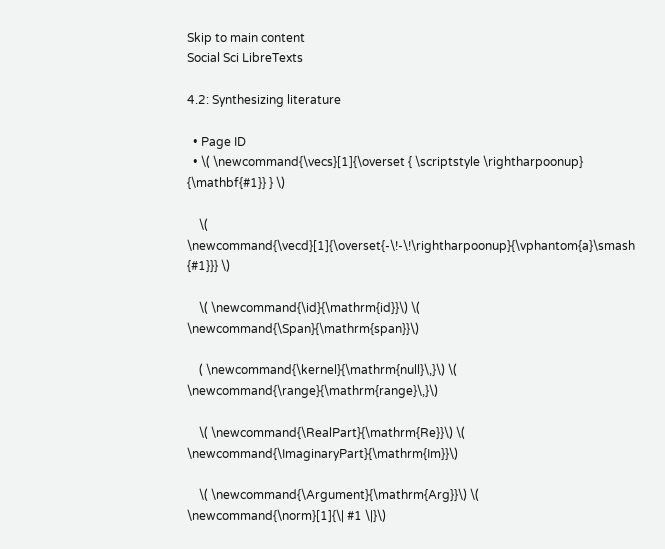Skip to main content
Social Sci LibreTexts

4.2: Synthesizing literature

  • Page ID
  • \( \newcommand{\vecs}[1]{\overset { \scriptstyle \rightharpoonup} {\mathbf{#1}} } \)

    \( \newcommand{\vecd}[1]{\overset{-\!-\!\rightharpoonup}{\vphantom{a}\smash {#1}}} \)

    \( \newcommand{\id}{\mathrm{id}}\) \( \newcommand{\Span}{\mathrm{span}}\)

    ( \newcommand{\kernel}{\mathrm{null}\,}\) \( \newcommand{\range}{\mathrm{range}\,}\)

    \( \newcommand{\RealPart}{\mathrm{Re}}\) \( \newcommand{\ImaginaryPart}{\mathrm{Im}}\)

    \( \newcommand{\Argument}{\mathrm{Arg}}\) \( \newcommand{\norm}[1]{\| #1 \|}\)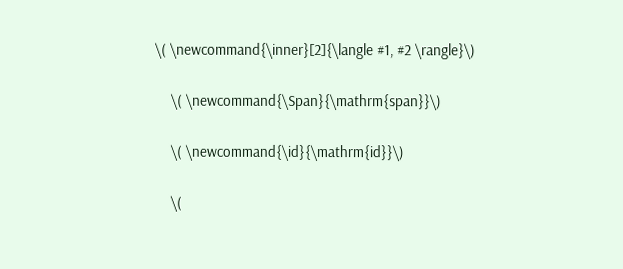\( \newcommand{\inner}[2]{\langle #1, #2 \rangle}\)

    \( \newcommand{\Span}{\mathrm{span}}\)

    \( \newcommand{\id}{\mathrm{id}}\)

    \(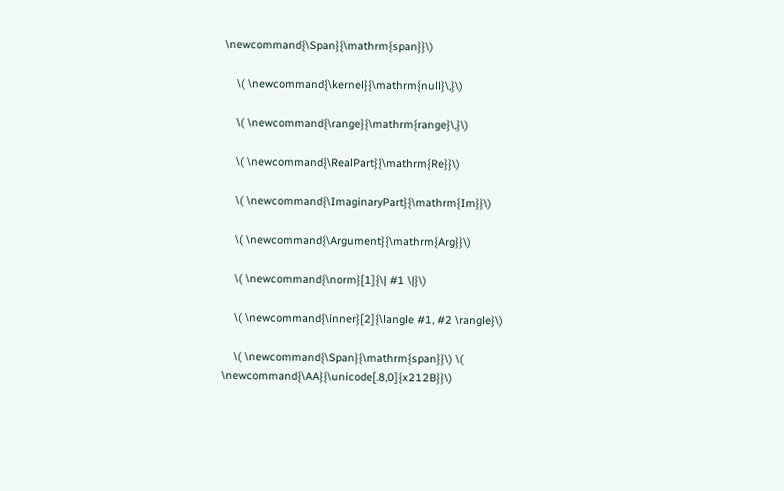\newcommand{\Span}{\mathrm{span}}\)

    \( \newcommand{\kernel}{\mathrm{null}\,}\)

    \( \newcommand{\range}{\mathrm{range}\,}\)

    \( \newcommand{\RealPart}{\mathrm{Re}}\)

    \( \newcommand{\ImaginaryPart}{\mathrm{Im}}\)

    \( \newcommand{\Argument}{\mathrm{Arg}}\)

    \( \newcommand{\norm}[1]{\| #1 \|}\)

    \( \newcommand{\inner}[2]{\langle #1, #2 \rangle}\)

    \( \newcommand{\Span}{\mathrm{span}}\) \( \newcommand{\AA}{\unicode[.8,0]{x212B}}\)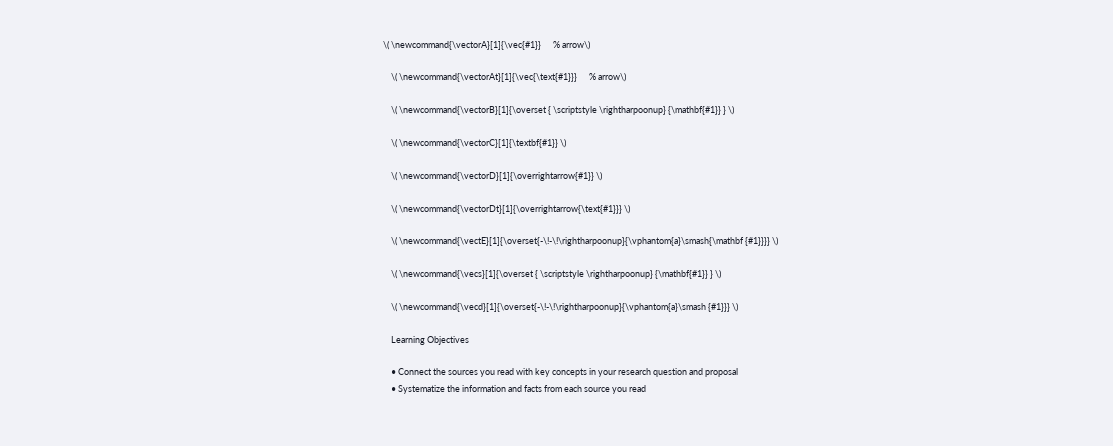\( \newcommand{\vectorA}[1]{\vec{#1}}      % arrow\)

    \( \newcommand{\vectorAt}[1]{\vec{\text{#1}}}      % arrow\)

    \( \newcommand{\vectorB}[1]{\overset { \scriptstyle \rightharpoonup} {\mathbf{#1}} } \)

    \( \newcommand{\vectorC}[1]{\textbf{#1}} \)

    \( \newcommand{\vectorD}[1]{\overrightarrow{#1}} \)

    \( \newcommand{\vectorDt}[1]{\overrightarrow{\text{#1}}} \)

    \( \newcommand{\vectE}[1]{\overset{-\!-\!\rightharpoonup}{\vphantom{a}\smash{\mathbf {#1}}}} \)

    \( \newcommand{\vecs}[1]{\overset { \scriptstyle \rightharpoonup} {\mathbf{#1}} } \)

    \( \newcommand{\vecd}[1]{\overset{-\!-\!\rightharpoonup}{\vphantom{a}\smash {#1}}} \)

    Learning Objectives

    • Connect the sources you read with key concepts in your research question and proposal
    • Systematize the information and facts from each source you read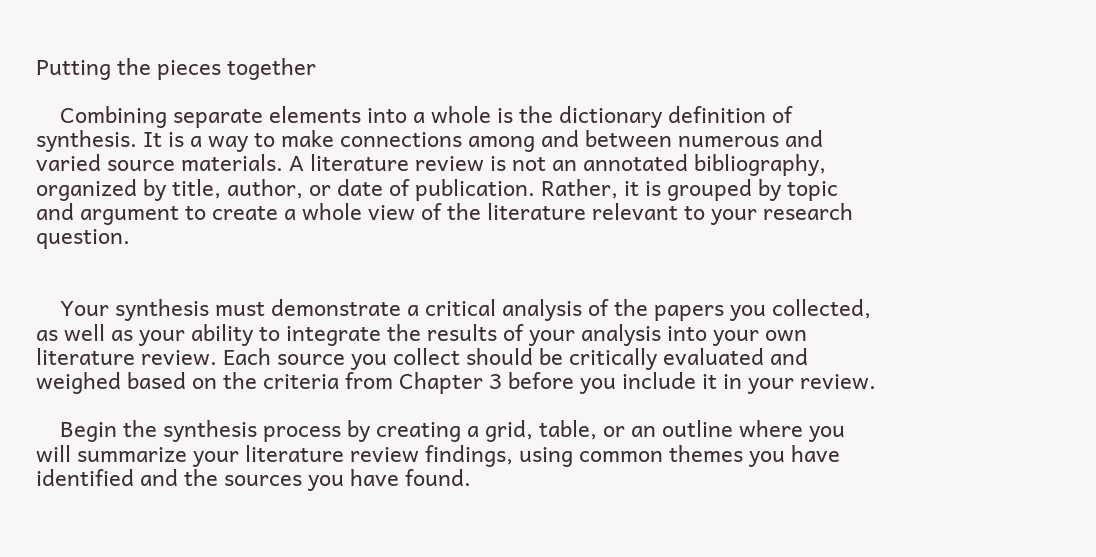Putting the pieces together

    Combining separate elements into a whole is the dictionary definition of synthesis. It is a way to make connections among and between numerous and varied source materials. A literature review is not an annotated bibliography, organized by title, author, or date of publication. Rather, it is grouped by topic and argument to create a whole view of the literature relevant to your research question.


    Your synthesis must demonstrate a critical analysis of the papers you collected, as well as your ability to integrate the results of your analysis into your own literature review. Each source you collect should be critically evaluated and weighed based on the criteria from Chapter 3 before you include it in your review.

    Begin the synthesis process by creating a grid, table, or an outline where you will summarize your literature review findings, using common themes you have identified and the sources you have found.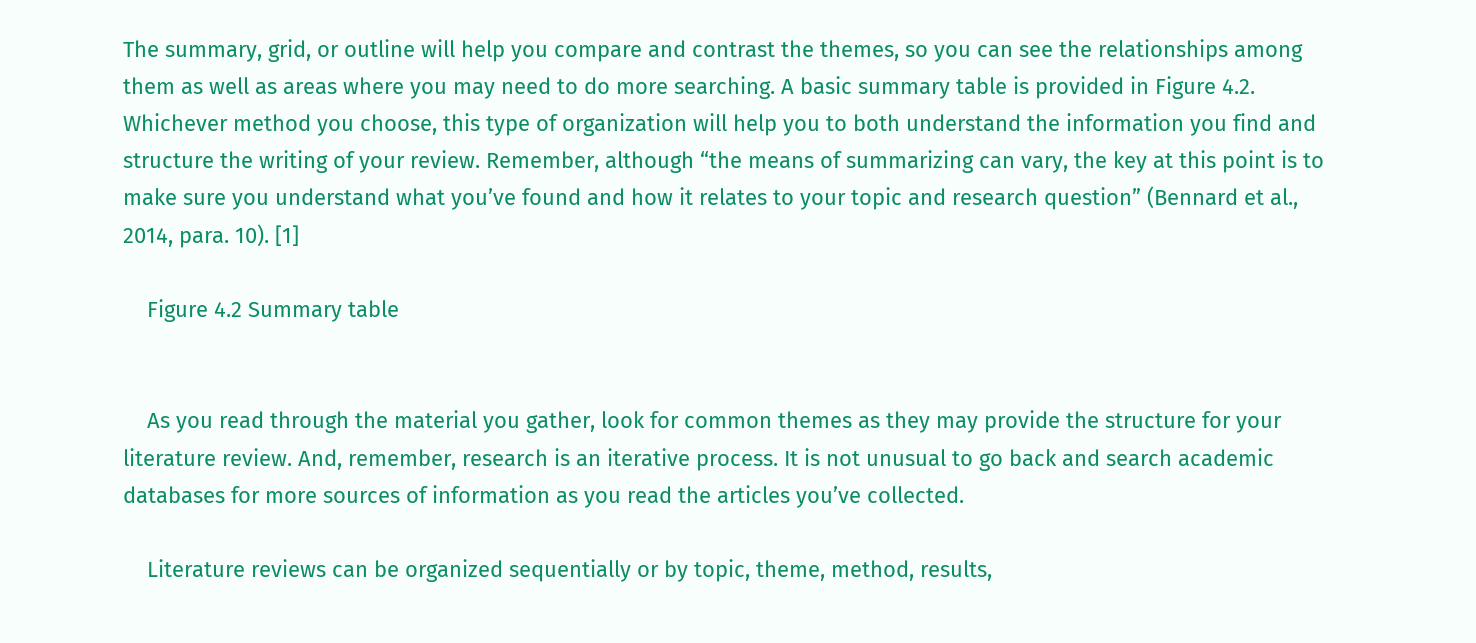The summary, grid, or outline will help you compare and contrast the themes, so you can see the relationships among them as well as areas where you may need to do more searching. A basic summary table is provided in Figure 4.2. Whichever method you choose, this type of organization will help you to both understand the information you find and structure the writing of your review. Remember, although “the means of summarizing can vary, the key at this point is to make sure you understand what you’ve found and how it relates to your topic and research question” (Bennard et al., 2014, para. 10). [1]

    Figure 4.2 Summary table


    As you read through the material you gather, look for common themes as they may provide the structure for your literature review. And, remember, research is an iterative process. It is not unusual to go back and search academic databases for more sources of information as you read the articles you’ve collected.

    Literature reviews can be organized sequentially or by topic, theme, method, results,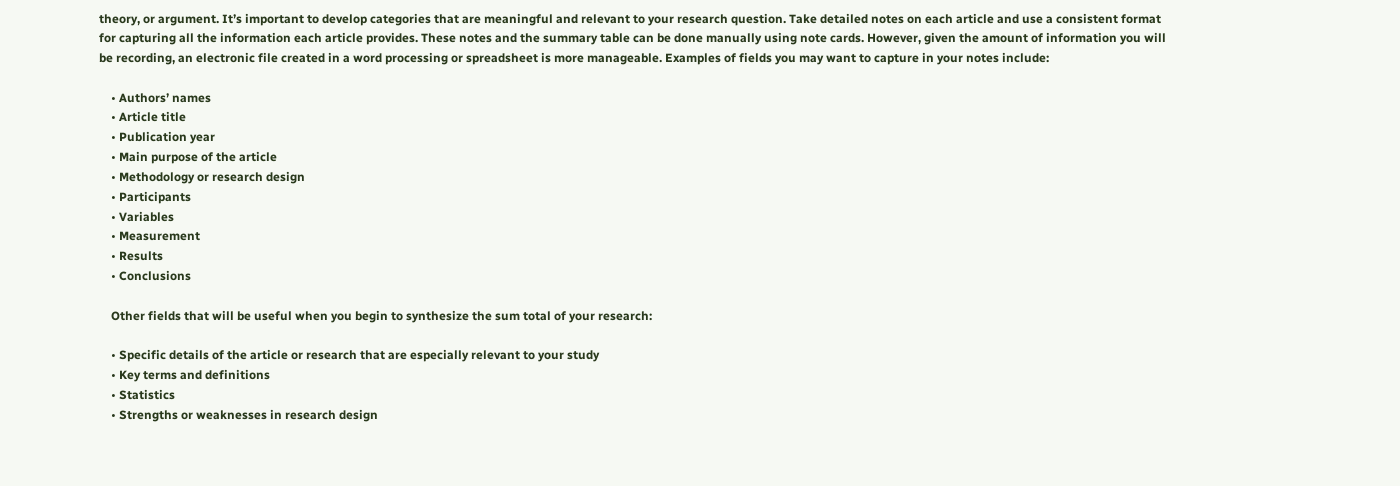theory, or argument. It’s important to develop categories that are meaningful and relevant to your research question. Take detailed notes on each article and use a consistent format for capturing all the information each article provides. These notes and the summary table can be done manually using note cards. However, given the amount of information you will be recording, an electronic file created in a word processing or spreadsheet is more manageable. Examples of fields you may want to capture in your notes include:

    • Authors’ names
    • Article title
    • Publication year
    • Main purpose of the article
    • Methodology or research design
    • Participants
    • Variables
    • Measurement
    • Results
    • Conclusions

    Other fields that will be useful when you begin to synthesize the sum total of your research:

    • Specific details of the article or research that are especially relevant to your study
    • Key terms and definitions
    • Statistics
    • Strengths or weaknesses in research design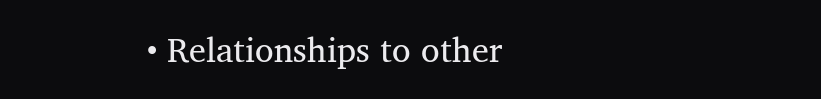• Relationships to other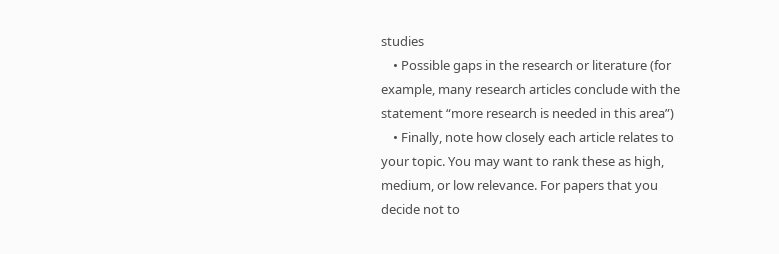studies
    • Possible gaps in the research or literature (for example, many research articles conclude with the statement “more research is needed in this area”)
    • Finally, note how closely each article relates to your topic. You may want to rank these as high, medium, or low relevance. For papers that you decide not to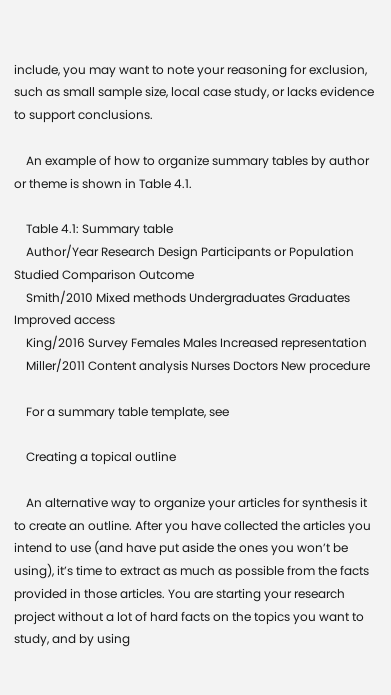include, you may want to note your reasoning for exclusion, such as small sample size, local case study, or lacks evidence to support conclusions.

    An example of how to organize summary tables by author or theme is shown in Table 4.1.

    Table 4.1: Summary table
    Author/Year Research Design Participants or Population Studied Comparison Outcome
    Smith/2010 Mixed methods Undergraduates Graduates Improved access
    King/2016 Survey Females Males Increased representation
    Miller/2011 Content analysis Nurses Doctors New procedure

    For a summary table template, see

    Creating a topical outline

    An alternative way to organize your articles for synthesis it to create an outline. After you have collected the articles you intend to use (and have put aside the ones you won’t be using), it’s time to extract as much as possible from the facts provided in those articles. You are starting your research project without a lot of hard facts on the topics you want to study, and by using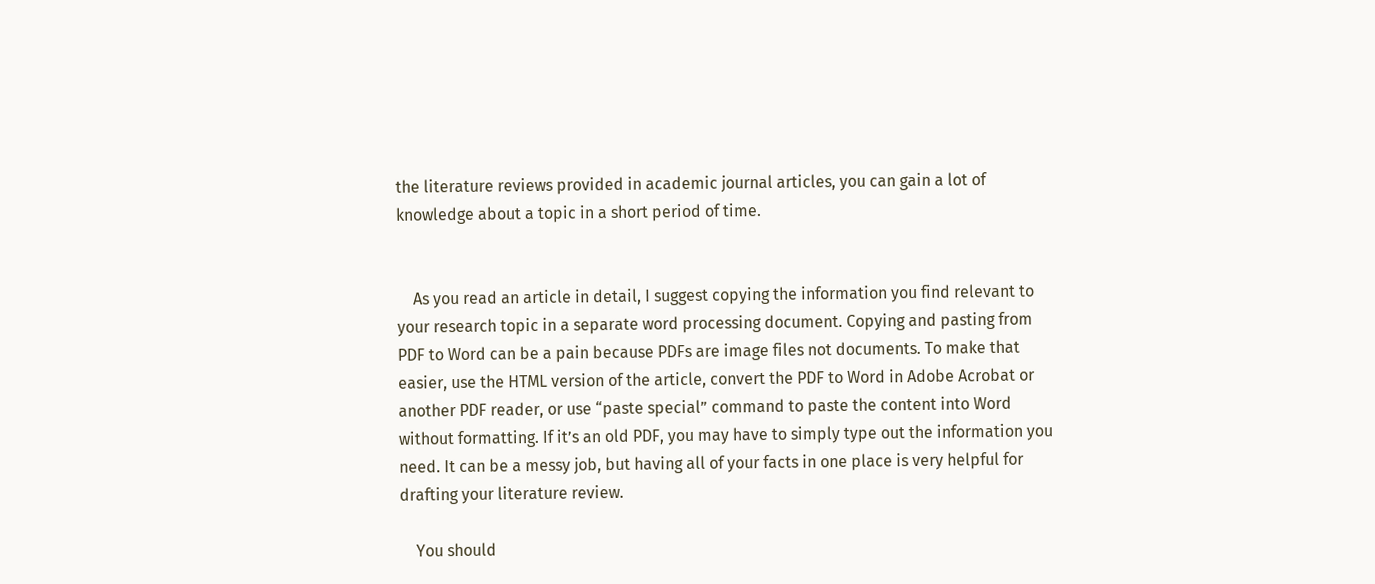the literature reviews provided in academic journal articles, you can gain a lot of knowledge about a topic in a short period of time.


    As you read an article in detail, I suggest copying the information you find relevant to your research topic in a separate word processing document. Copying and pasting from PDF to Word can be a pain because PDFs are image files not documents. To make that easier, use the HTML version of the article, convert the PDF to Word in Adobe Acrobat or another PDF reader, or use “paste special” command to paste the content into Word without formatting. If it’s an old PDF, you may have to simply type out the information you need. It can be a messy job, but having all of your facts in one place is very helpful for drafting your literature review.

    You should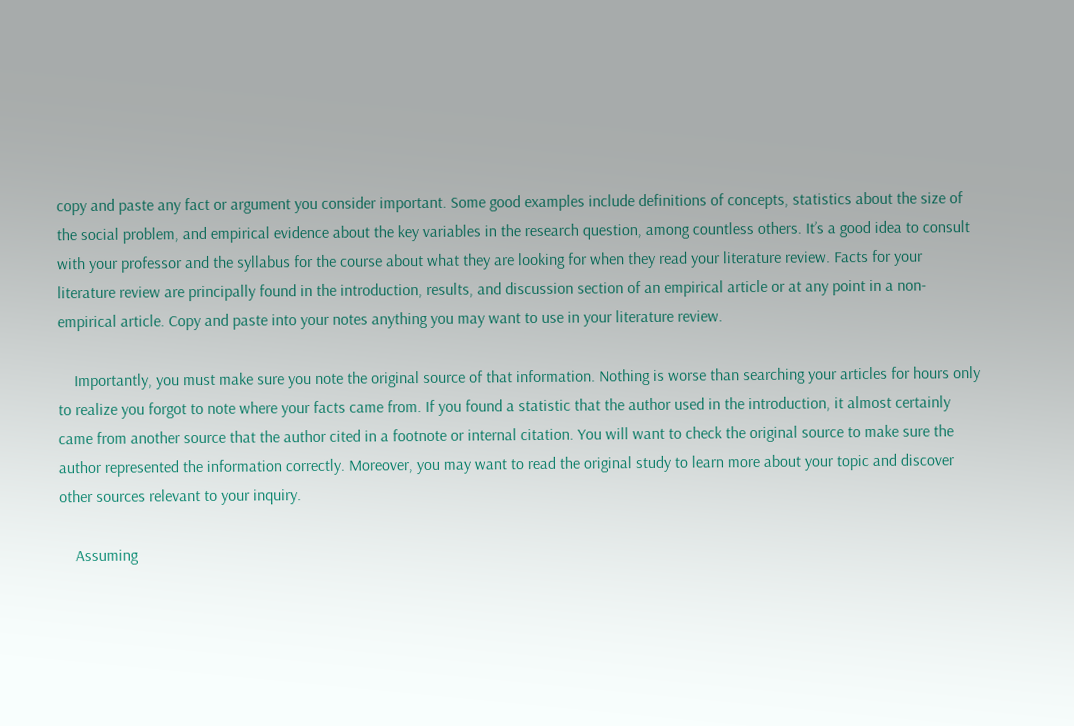copy and paste any fact or argument you consider important. Some good examples include definitions of concepts, statistics about the size of the social problem, and empirical evidence about the key variables in the research question, among countless others. It’s a good idea to consult with your professor and the syllabus for the course about what they are looking for when they read your literature review. Facts for your literature review are principally found in the introduction, results, and discussion section of an empirical article or at any point in a non-empirical article. Copy and paste into your notes anything you may want to use in your literature review.

    Importantly, you must make sure you note the original source of that information. Nothing is worse than searching your articles for hours only to realize you forgot to note where your facts came from. If you found a statistic that the author used in the introduction, it almost certainly came from another source that the author cited in a footnote or internal citation. You will want to check the original source to make sure the author represented the information correctly. Moreover, you may want to read the original study to learn more about your topic and discover other sources relevant to your inquiry.

    Assuming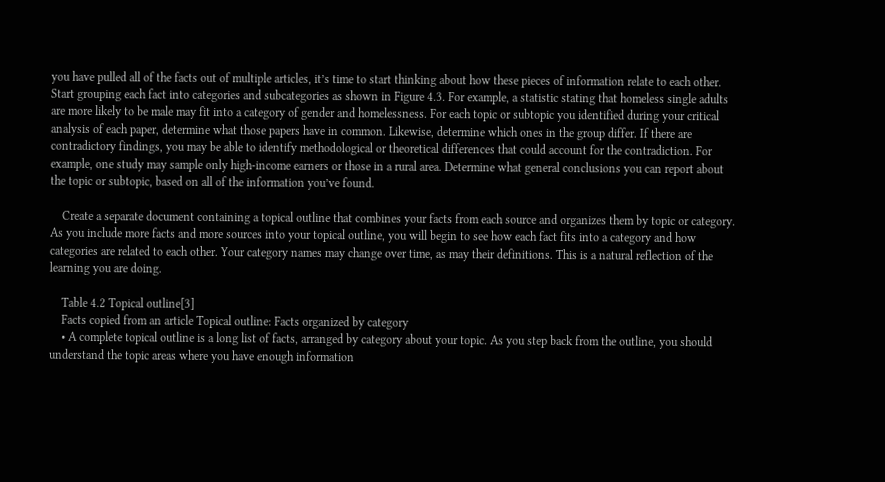you have pulled all of the facts out of multiple articles, it’s time to start thinking about how these pieces of information relate to each other. Start grouping each fact into categories and subcategories as shown in Figure 4.3. For example, a statistic stating that homeless single adults are more likely to be male may fit into a category of gender and homelessness. For each topic or subtopic you identified during your critical analysis of each paper, determine what those papers have in common. Likewise, determine which ones in the group differ. If there are contradictory findings, you may be able to identify methodological or theoretical differences that could account for the contradiction. For example, one study may sample only high-income earners or those in a rural area. Determine what general conclusions you can report about the topic or subtopic, based on all of the information you’ve found.

    Create a separate document containing a topical outline that combines your facts from each source and organizes them by topic or category. As you include more facts and more sources into your topical outline, you will begin to see how each fact fits into a category and how categories are related to each other. Your category names may change over time, as may their definitions. This is a natural reflection of the learning you are doing.

    Table 4.2 Topical outline[3]
    Facts copied from an article Topical outline: Facts organized by category
    • A complete topical outline is a long list of facts, arranged by category about your topic. As you step back from the outline, you should understand the topic areas where you have enough information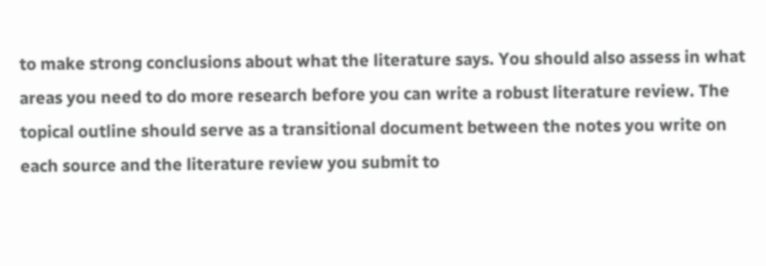to make strong conclusions about what the literature says. You should also assess in what areas you need to do more research before you can write a robust literature review. The topical outline should serve as a transitional document between the notes you write on each source and the literature review you submit to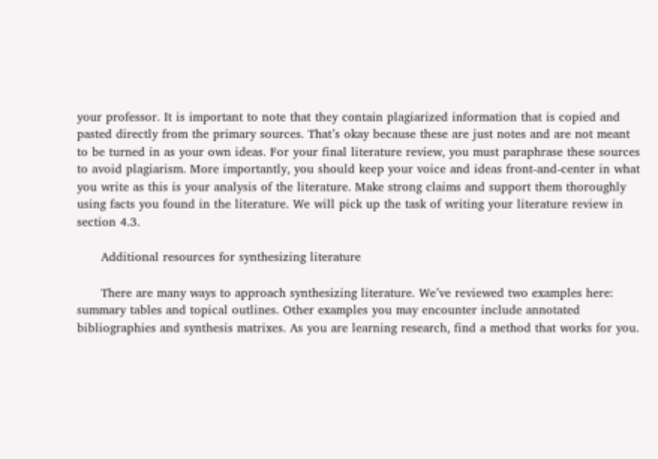your professor. It is important to note that they contain plagiarized information that is copied and pasted directly from the primary sources. That’s okay because these are just notes and are not meant to be turned in as your own ideas. For your final literature review, you must paraphrase these sources to avoid plagiarism. More importantly, you should keep your voice and ideas front-and-center in what you write as this is your analysis of the literature. Make strong claims and support them thoroughly using facts you found in the literature. We will pick up the task of writing your literature review in section 4.3.

      Additional resources for synthesizing literature

      There are many ways to approach synthesizing literature. We’ve reviewed two examples here: summary tables and topical outlines. Other examples you may encounter include annotated bibliographies and synthesis matrixes. As you are learning research, find a method that works for you.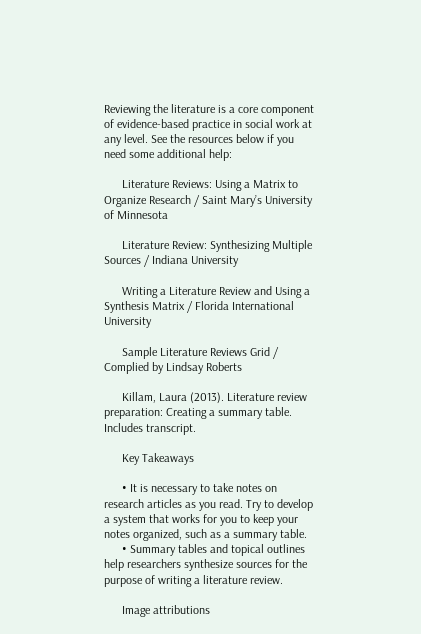Reviewing the literature is a core component of evidence-based practice in social work at any level. See the resources below if you need some additional help:

      Literature Reviews: Using a Matrix to Organize Research / Saint Mary’s University of Minnesota

      Literature Review: Synthesizing Multiple Sources / Indiana University

      Writing a Literature Review and Using a Synthesis Matrix / Florida International University

      Sample Literature Reviews Grid / Complied by Lindsay Roberts

      Killam, Laura (2013). Literature review preparation: Creating a summary table. Includes transcript.

      Key Takeaways

      • It is necessary to take notes on research articles as you read. Try to develop a system that works for you to keep your notes organized, such as a summary table.
      • Summary tables and topical outlines help researchers synthesize sources for the purpose of writing a literature review.

      Image attributions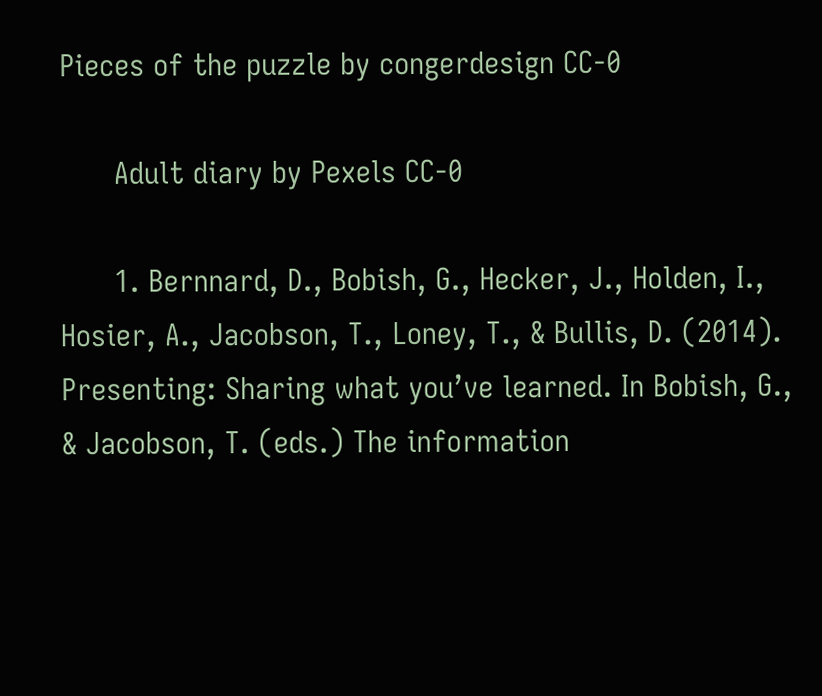Pieces of the puzzle by congerdesign CC-0

      Adult diary by Pexels CC-0

      1. Bernnard, D., Bobish, G., Hecker, J., Holden, I., Hosier, A., Jacobson, T., Loney, T., & Bullis, D. (2014). Presenting: Sharing what you’ve learned. In Bobish, G., & Jacobson, T. (eds.) The information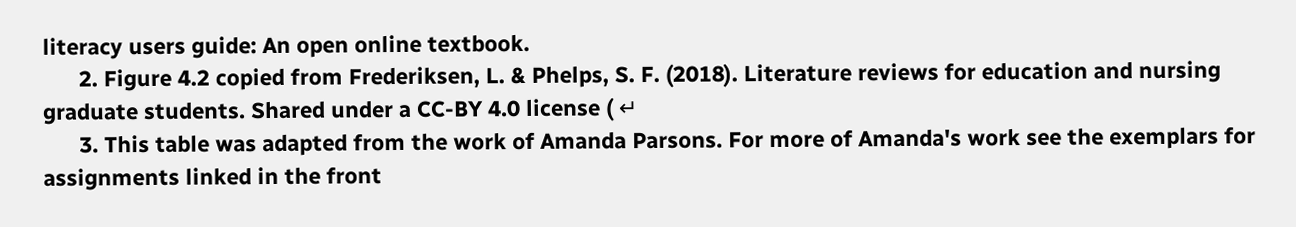literacy users guide: An open online textbook.
      2. Figure 4.2 copied from Frederiksen, L. & Phelps, S. F. (2018). Literature reviews for education and nursing graduate students. Shared under a CC-BY 4.0 license ( ↵
      3. This table was adapted from the work of Amanda Parsons. For more of Amanda's work see the exemplars for assignments linked in the front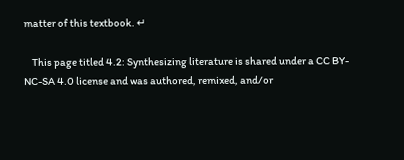matter of this textbook. ↵

    This page titled 4.2: Synthesizing literature is shared under a CC BY-NC-SA 4.0 license and was authored, remixed, and/or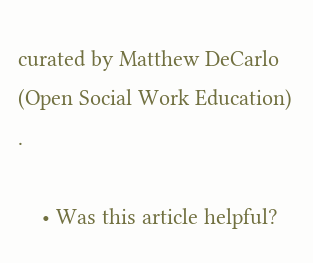curated by Matthew DeCarlo (Open Social Work Education) .

    • Was this article helpful?